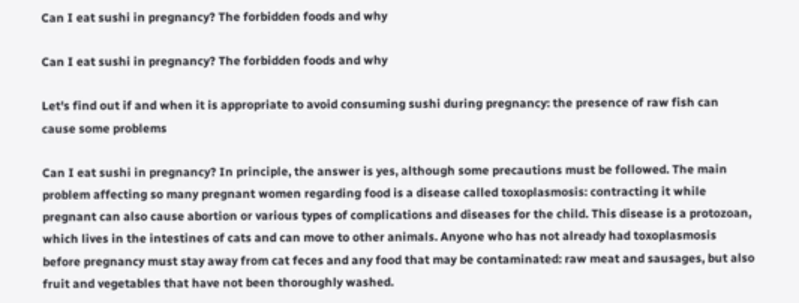Can I eat sushi in pregnancy? The forbidden foods and why

Can I eat sushi in pregnancy? The forbidden foods and why

Let's find out if and when it is appropriate to avoid consuming sushi during pregnancy: the presence of raw fish can cause some problems

Can I eat sushi in pregnancy? In principle, the answer is yes, although some precautions must be followed. The main problem affecting so many pregnant women regarding food is a disease called toxoplasmosis: contracting it while pregnant can also cause abortion or various types of complications and diseases for the child. This disease is a protozoan, which lives in the intestines of cats and can move to other animals. Anyone who has not already had toxoplasmosis before pregnancy must stay away from cat feces and any food that may be contaminated: raw meat and sausages, but also fruit and vegetables that have not been thoroughly washed.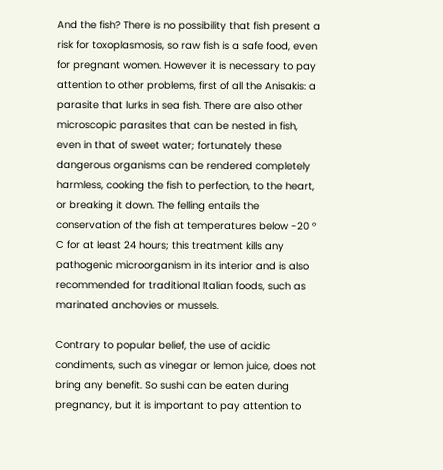And the fish? There is no possibility that fish present a risk for toxoplasmosis, so raw fish is a safe food, even for pregnant women. However it is necessary to pay attention to other problems, first of all the Anisakis: a parasite that lurks in sea fish. There are also other microscopic parasites that can be nested in fish, even in that of sweet water; fortunately these dangerous organisms can be rendered completely harmless, cooking the fish to perfection, to the heart, or breaking it down. The felling entails the conservation of the fish at temperatures below -20 ° C for at least 24 hours; this treatment kills any pathogenic microorganism in its interior and is also recommended for traditional Italian foods, such as marinated anchovies or mussels.

Contrary to popular belief, the use of acidic condiments, such as vinegar or lemon juice, does not bring any benefit. So sushi can be eaten during pregnancy, but it is important to pay attention to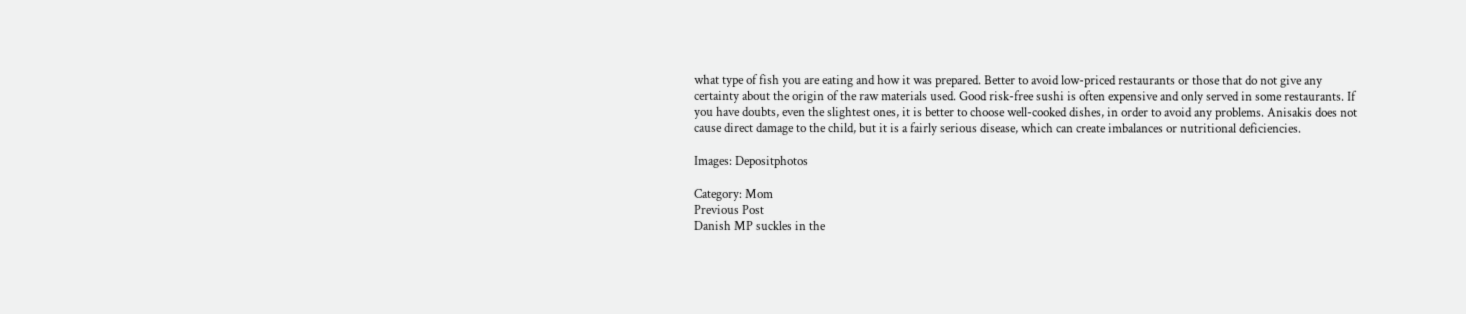what type of fish you are eating and how it was prepared. Better to avoid low-priced restaurants or those that do not give any certainty about the origin of the raw materials used. Good risk-free sushi is often expensive and only served in some restaurants. If you have doubts, even the slightest ones, it is better to choose well-cooked dishes, in order to avoid any problems. Anisakis does not cause direct damage to the child, but it is a fairly serious disease, which can create imbalances or nutritional deficiencies.

Images: Depositphotos

Category: Mom
Previous Post
Danish MP suckles in the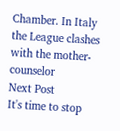Chamber. In Italy the League clashes with the mother-counselor
Next Post
It's time to stop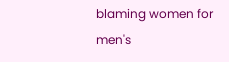blaming women for men's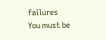failures
You must be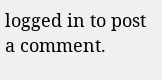logged in to post a comment.